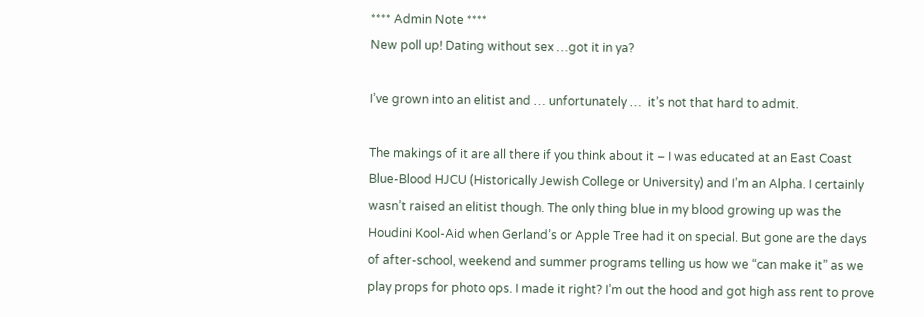**** Admin Note ****
New poll up! Dating without sex …got it in ya?

I’ve grown into an elitist and … unfortunately …  it’s not that hard to admit.

The makings of it are all there if you think about it – I was educated at an East Coast Blue-Blood HJCU (Historically Jewish College or University) and I’m an Alpha. I certainly wasn’t raised an elitist though. The only thing blue in my blood growing up was the Houdini Kool-Aid when Gerland’s or Apple Tree had it on special. But gone are the days of after-school, weekend and summer programs telling us how we “can make it” as we play props for photo ops. I made it right? I’m out the hood and got high ass rent to prove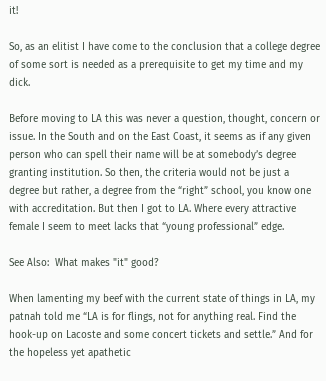it!

So, as an elitist I have come to the conclusion that a college degree of some sort is needed as a prerequisite to get my time and my dick.

Before moving to LA this was never a question, thought, concern or issue. In the South and on the East Coast, it seems as if any given person who can spell their name will be at somebody’s degree granting institution. So then, the criteria would not be just a degree but rather, a degree from the “right” school, you know one with accreditation. But then I got to LA. Where every attractive female I seem to meet lacks that “young professional” edge.

See Also:  What makes "it" good?

When lamenting my beef with the current state of things in LA, my patnah told me “LA is for flings, not for anything real. Find the hook-up on Lacoste and some concert tickets and settle.” And for the hopeless yet apathetic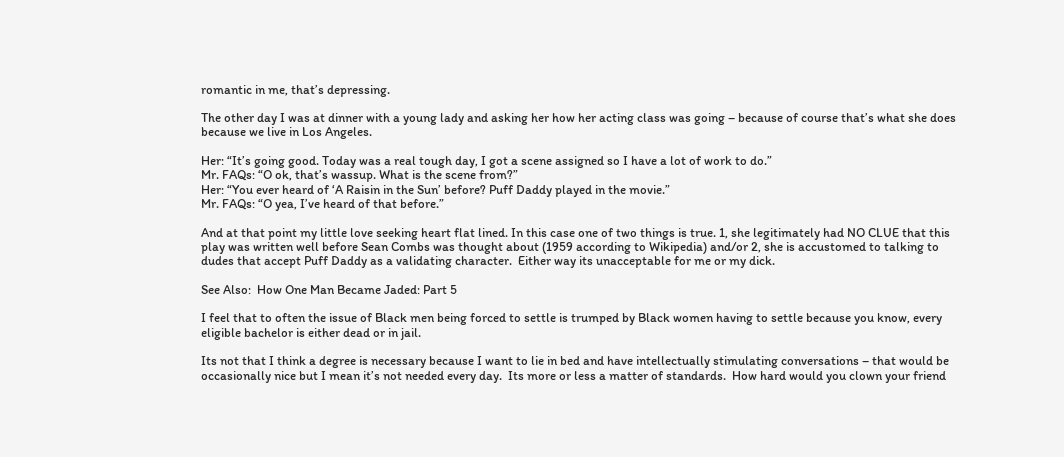romantic in me, that’s depressing.

The other day I was at dinner with a young lady and asking her how her acting class was going – because of course that’s what she does because we live in Los Angeles.

Her: “It’s going good. Today was a real tough day, I got a scene assigned so I have a lot of work to do.”
Mr. FAQs: “O ok, that’s wassup. What is the scene from?”
Her: “You ever heard of ‘A Raisin in the Sun’ before? Puff Daddy played in the movie.”
Mr. FAQs: “O yea, I’ve heard of that before.”

And at that point my little love seeking heart flat lined. In this case one of two things is true. 1, she legitimately had NO CLUE that this play was written well before Sean Combs was thought about (1959 according to Wikipedia) and/or 2, she is accustomed to talking to dudes that accept Puff Daddy as a validating character.  Either way its unacceptable for me or my dick.

See Also:  How One Man Became Jaded: Part 5

I feel that to often the issue of Black men being forced to settle is trumped by Black women having to settle because you know, every eligible bachelor is either dead or in jail.

Its not that I think a degree is necessary because I want to lie in bed and have intellectually stimulating conversations – that would be occasionally nice but I mean it’s not needed every day.  Its more or less a matter of standards.  How hard would you clown your friend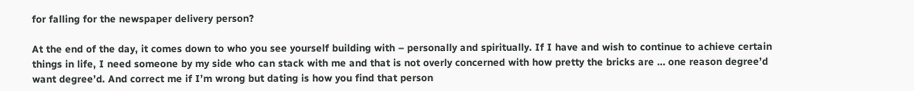for falling for the newspaper delivery person?

At the end of the day, it comes down to who you see yourself building with – personally and spiritually. If I have and wish to continue to achieve certain things in life, I need someone by my side who can stack with me and that is not overly concerned with how pretty the bricks are … one reason degree’d want degree’d. And correct me if I’m wrong but dating is how you find that person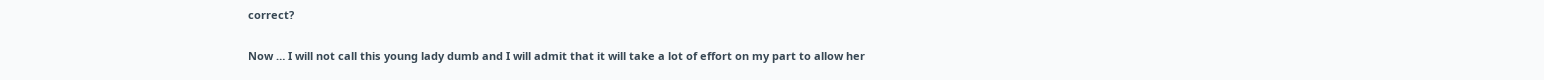correct?

Now … I will not call this young lady dumb and I will admit that it will take a lot of effort on my part to allow her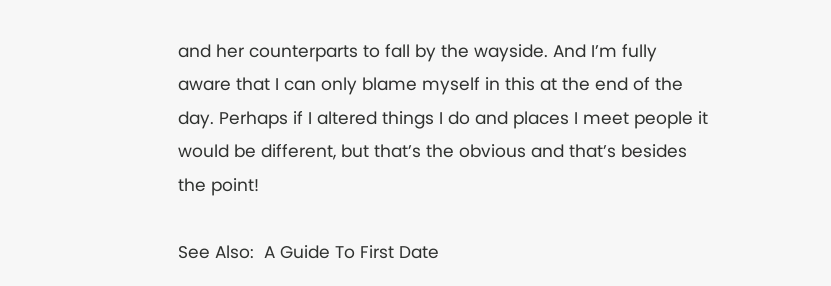and her counterparts to fall by the wayside. And I’m fully aware that I can only blame myself in this at the end of the day. Perhaps if I altered things I do and places I meet people it would be different, but that’s the obvious and that’s besides the point!

See Also:  A Guide To First Date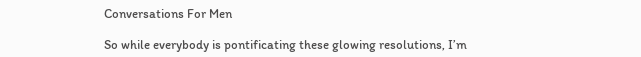Conversations For Men

So while everybody is pontificating these glowing resolutions, I’m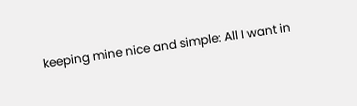keeping mine nice and simple: All I want in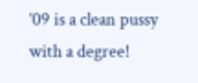’09 is a clean pussy with a degree!